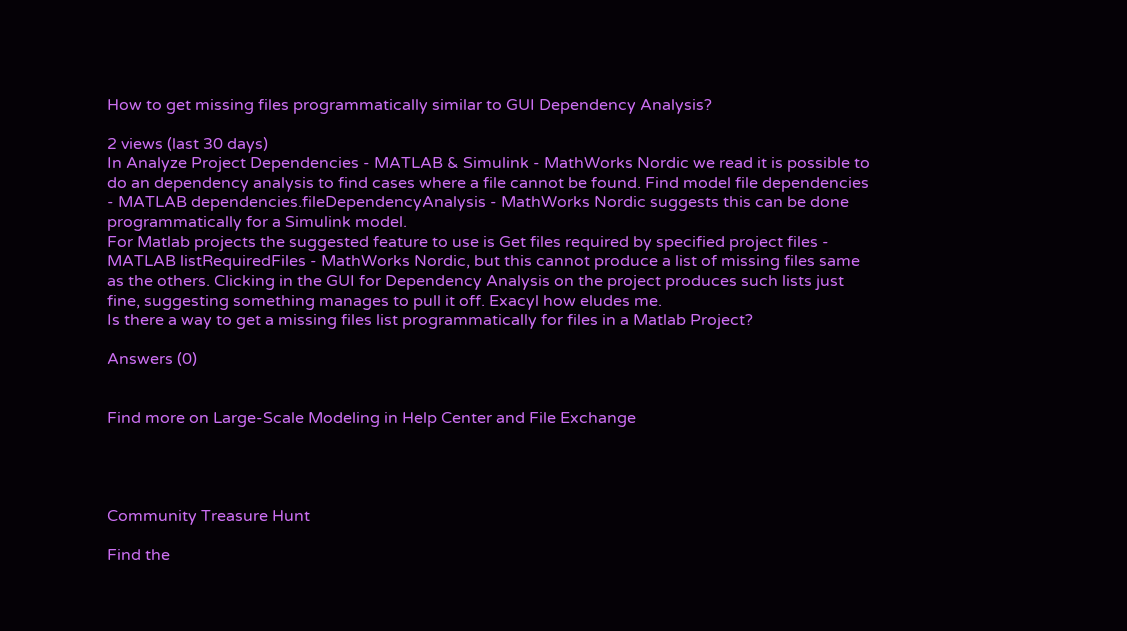How to get missing files programmatically similar to GUI Dependency Analysis?

2 views (last 30 days)
In Analyze Project Dependencies - MATLAB & Simulink - MathWorks Nordic we read it is possible to do an dependency analysis to find cases where a file cannot be found. Find model file dependencies - MATLAB dependencies.fileDependencyAnalysis - MathWorks Nordic suggests this can be done programmatically for a Simulink model.
For Matlab projects the suggested feature to use is Get files required by specified project files - MATLAB listRequiredFiles - MathWorks Nordic, but this cannot produce a list of missing files same as the others. Clicking in the GUI for Dependency Analysis on the project produces such lists just fine, suggesting something manages to pull it off. Exacyl how eludes me.
Is there a way to get a missing files list programmatically for files in a Matlab Project?

Answers (0)


Find more on Large-Scale Modeling in Help Center and File Exchange




Community Treasure Hunt

Find the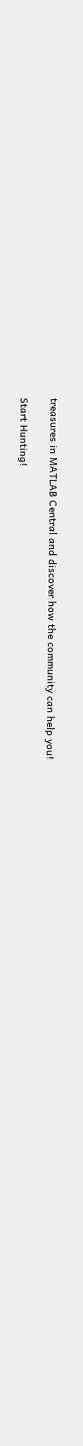treasures in MATLAB Central and discover how the community can help you!

Start Hunting!